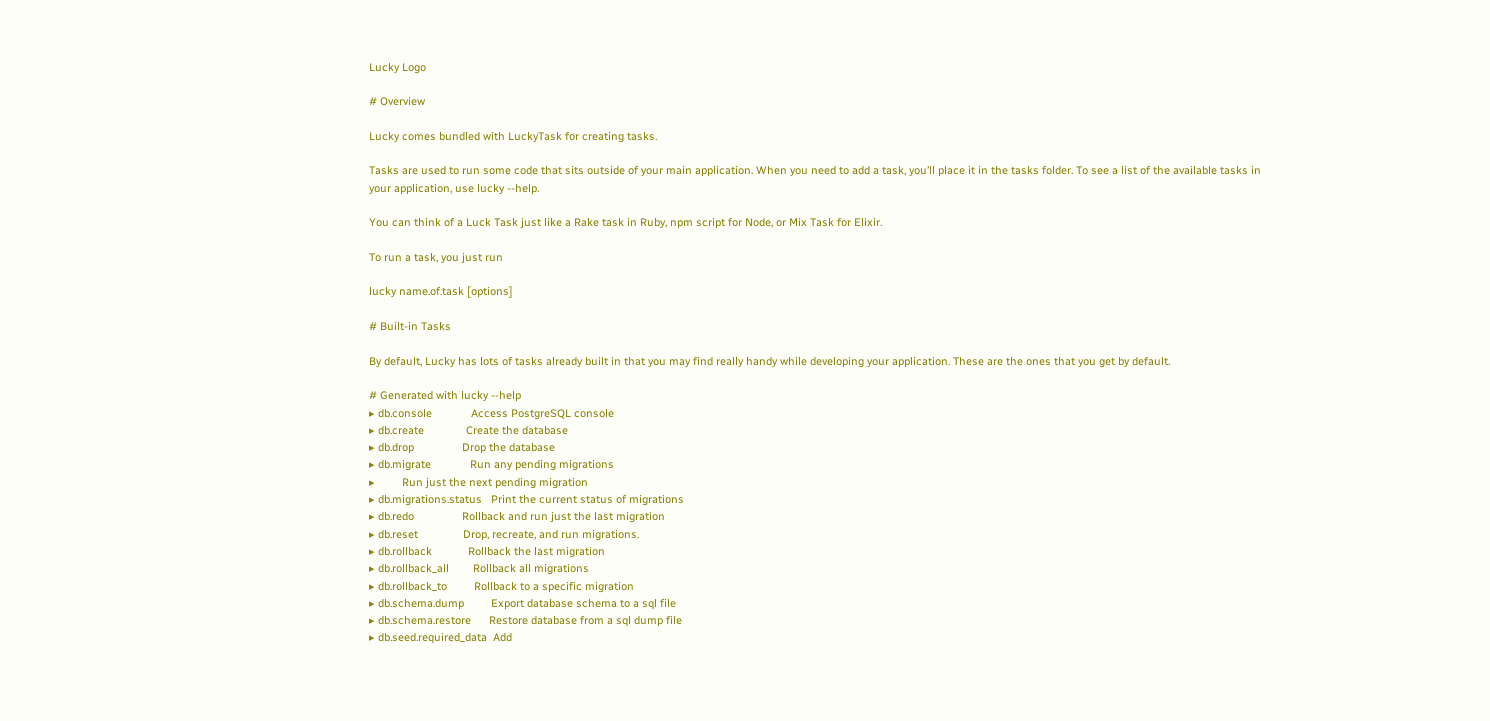Lucky Logo

# Overview

Lucky comes bundled with LuckyTask for creating tasks.

Tasks are used to run some code that sits outside of your main application. When you need to add a task, you’ll place it in the tasks folder. To see a list of the available tasks in your application, use lucky --help.

You can think of a Luck Task just like a Rake task in Ruby, npm script for Node, or Mix Task for Elixir.

To run a task, you just run

lucky name.of.task [options]

# Built-in Tasks

By default, Lucky has lots of tasks already built in that you may find really handy while developing your application. These are the ones that you get by default.

# Generated with lucky --help
▸ db.console             Access PostgreSQL console
▸ db.create              Create the database
▸ db.drop                Drop the database
▸ db.migrate             Run any pending migrations
▸         Run just the next pending migration
▸ db.migrations.status   Print the current status of migrations
▸ db.redo                Rollback and run just the last migration
▸ db.reset               Drop, recreate, and run migrations.
▸ db.rollback            Rollback the last migration
▸ db.rollback_all        Rollback all migrations
▸ db.rollback_to         Rollback to a specific migration
▸ db.schema.dump         Export database schema to a sql file
▸ db.schema.restore      Restore database from a sql dump file
▸ db.seed.required_data  Add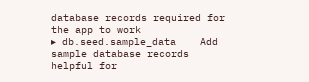database records required for the app to work
▸ db.seed.sample_data    Add sample database records helpful for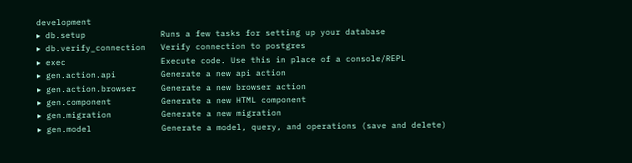development
▸ db.setup               Runs a few tasks for setting up your database
▸ db.verify_connection   Verify connection to postgres
▸ exec                   Execute code. Use this in place of a console/REPL
▸ gen.action.api         Generate a new api action
▸ gen.action.browser     Generate a new browser action
▸ gen.component          Generate a new HTML component
▸ gen.migration          Generate a new migration
▸ gen.model              Generate a model, query, and operations (save and delete)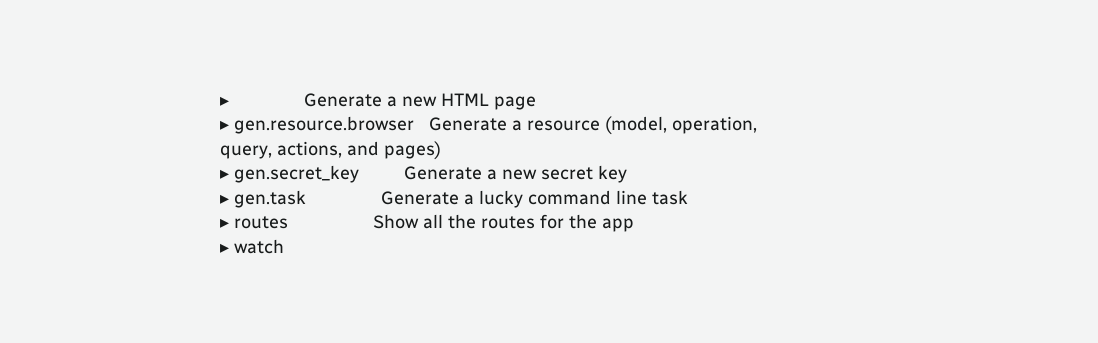▸               Generate a new HTML page
▸ gen.resource.browser   Generate a resource (model, operation, query, actions, and pages)
▸ gen.secret_key         Generate a new secret key
▸ gen.task               Generate a lucky command line task
▸ routes                 Show all the routes for the app
▸ watch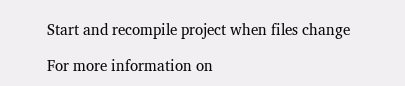Start and recompile project when files change

For more information on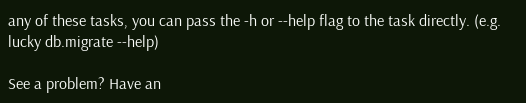any of these tasks, you can pass the -h or --help flag to the task directly. (e.g. lucky db.migrate --help)

See a problem? Have an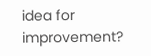idea for improvement?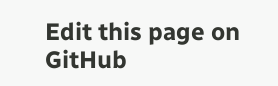Edit this page on GitHub